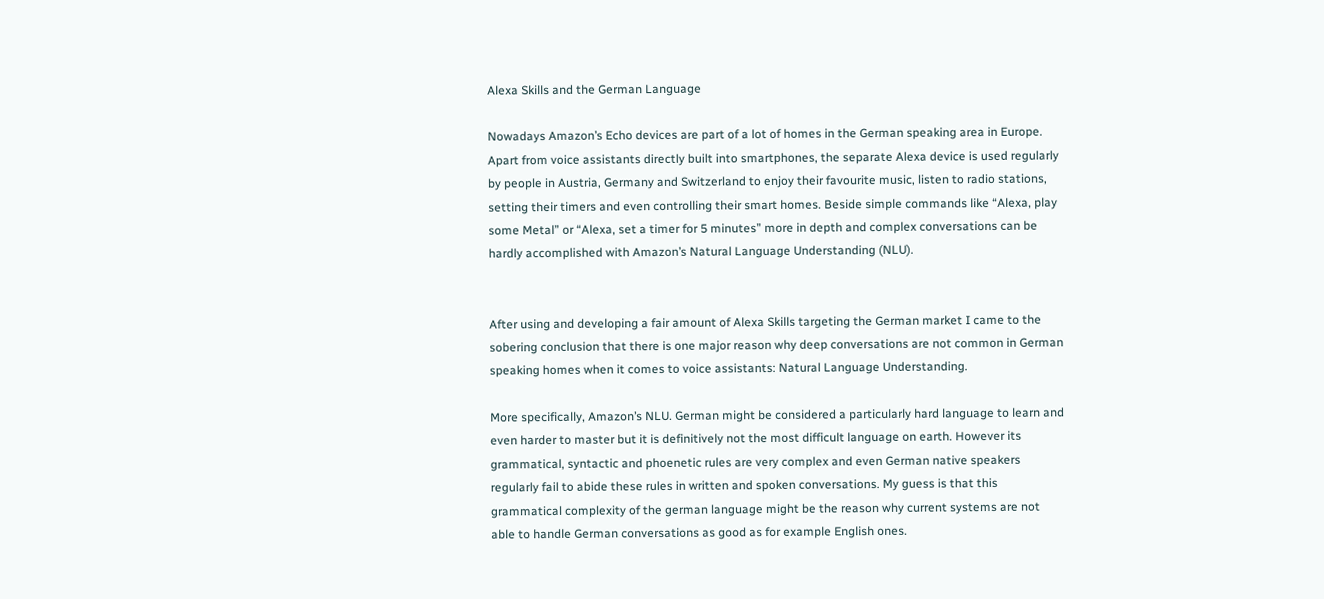Alexa Skills and the German Language

Nowadays Amazon’s Echo devices are part of a lot of homes in the German speaking area in Europe. Apart from voice assistants directly built into smartphones, the separate Alexa device is used regularly by people in Austria, Germany and Switzerland to enjoy their favourite music, listen to radio stations, setting their timers and even controlling their smart homes. Beside simple commands like “Alexa, play some Metal” or “Alexa, set a timer for 5 minutes” more in depth and complex conversations can be hardly accomplished with Amazon’s Natural Language Understanding (NLU).


After using and developing a fair amount of Alexa Skills targeting the German market I came to the sobering conclusion that there is one major reason why deep conversations are not common in German speaking homes when it comes to voice assistants: Natural Language Understanding.

More specifically, Amazon’s NLU. German might be considered a particularly hard language to learn and even harder to master but it is definitively not the most difficult language on earth. However its grammatical, syntactic and phoenetic rules are very complex and even German native speakers regularly fail to abide these rules in written and spoken conversations. My guess is that this grammatical complexity of the german language might be the reason why current systems are not able to handle German conversations as good as for example English ones.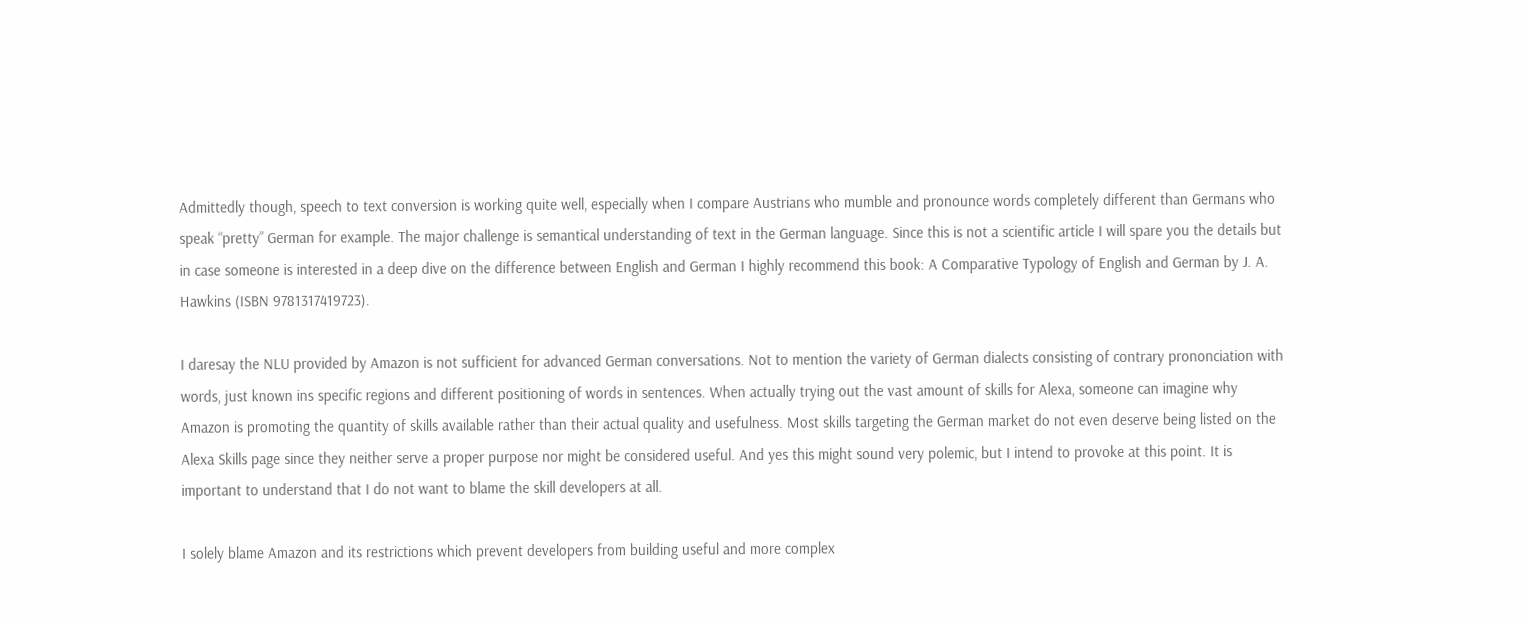Admittedly though, speech to text conversion is working quite well, especially when I compare Austrians who mumble and pronounce words completely different than Germans who speak “pretty” German for example. The major challenge is semantical understanding of text in the German language. Since this is not a scientific article I will spare you the details but in case someone is interested in a deep dive on the difference between English and German I highly recommend this book: A Comparative Typology of English and German by J. A. Hawkins (ISBN 9781317419723).

I daresay the NLU provided by Amazon is not sufficient for advanced German conversations. Not to mention the variety of German dialects consisting of contrary prononciation with words, just known ins specific regions and different positioning of words in sentences. When actually trying out the vast amount of skills for Alexa, someone can imagine why Amazon is promoting the quantity of skills available rather than their actual quality and usefulness. Most skills targeting the German market do not even deserve being listed on the Alexa Skills page since they neither serve a proper purpose nor might be considered useful. And yes this might sound very polemic, but I intend to provoke at this point. It is important to understand that I do not want to blame the skill developers at all.

I solely blame Amazon and its restrictions which prevent developers from building useful and more complex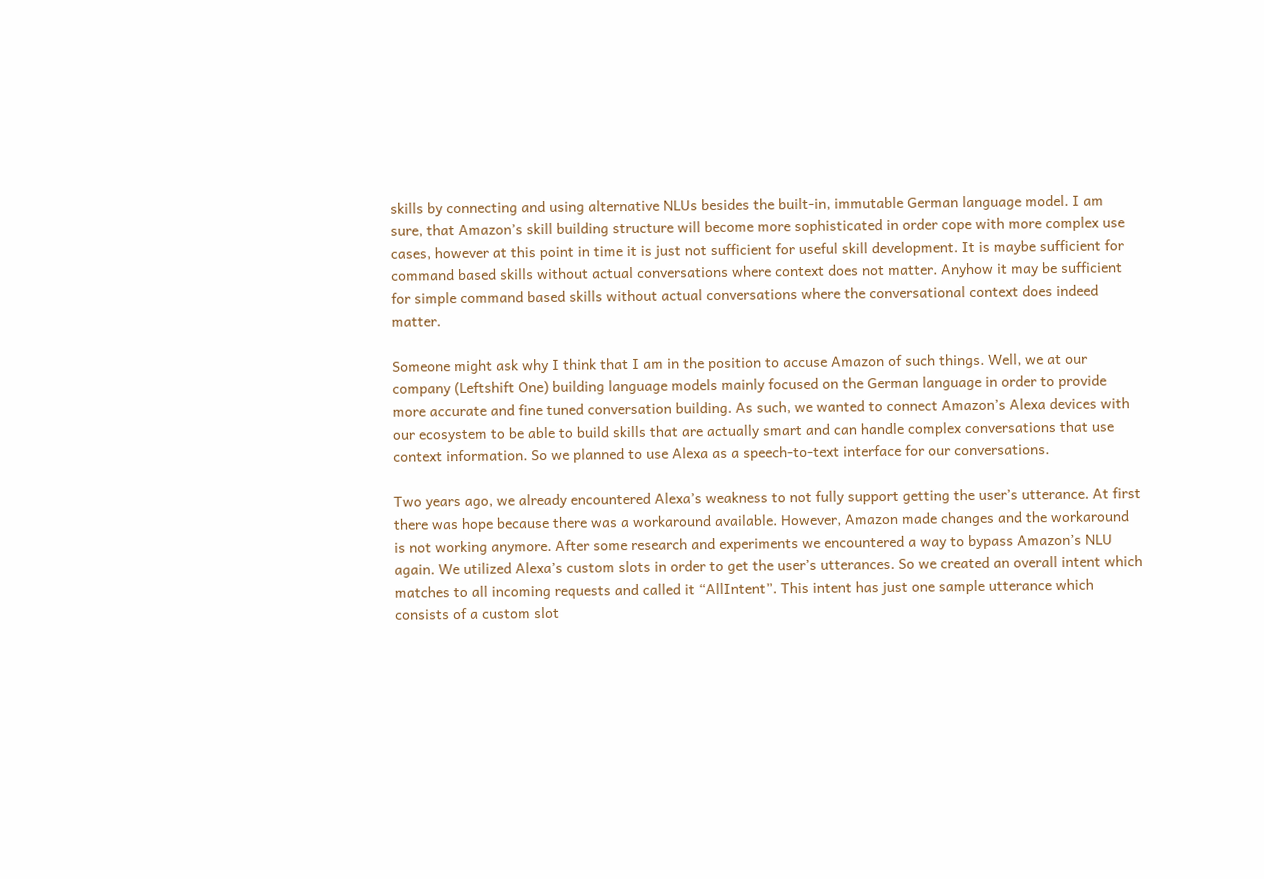skills by connecting and using alternative NLUs besides the built-in, immutable German language model. I am sure, that Amazon’s skill building structure will become more sophisticated in order cope with more complex use cases, however at this point in time it is just not sufficient for useful skill development. It is maybe sufficient for command based skills without actual conversations where context does not matter. Anyhow it may be sufficient for simple command based skills without actual conversations where the conversational context does indeed matter.

Someone might ask why I think that I am in the position to accuse Amazon of such things. Well, we at our company (Leftshift One) building language models mainly focused on the German language in order to provide more accurate and fine tuned conversation building. As such, we wanted to connect Amazon’s Alexa devices with our ecosystem to be able to build skills that are actually smart and can handle complex conversations that use context information. So we planned to use Alexa as a speech-to-text interface for our conversations.

Two years ago, we already encountered Alexa’s weakness to not fully support getting the user’s utterance. At first there was hope because there was a workaround available. However, Amazon made changes and the workaround is not working anymore. After some research and experiments we encountered a way to bypass Amazon’s NLU again. We utilized Alexa’s custom slots in order to get the user’s utterances. So we created an overall intent which matches to all incoming requests and called it “AllIntent”. This intent has just one sample utterance which consists of a custom slot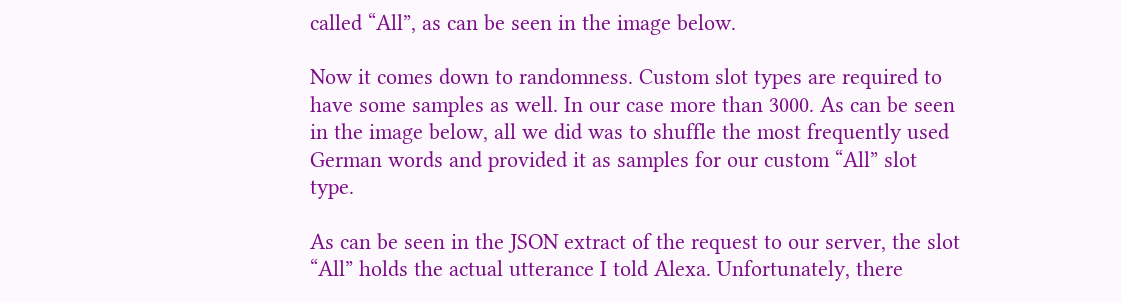called “All”, as can be seen in the image below.

Now it comes down to randomness. Custom slot types are required to have some samples as well. In our case more than 3000. As can be seen in the image below, all we did was to shuffle the most frequently used German words and provided it as samples for our custom “All” slot type.

As can be seen in the JSON extract of the request to our server, the slot “All” holds the actual utterance I told Alexa. Unfortunately, there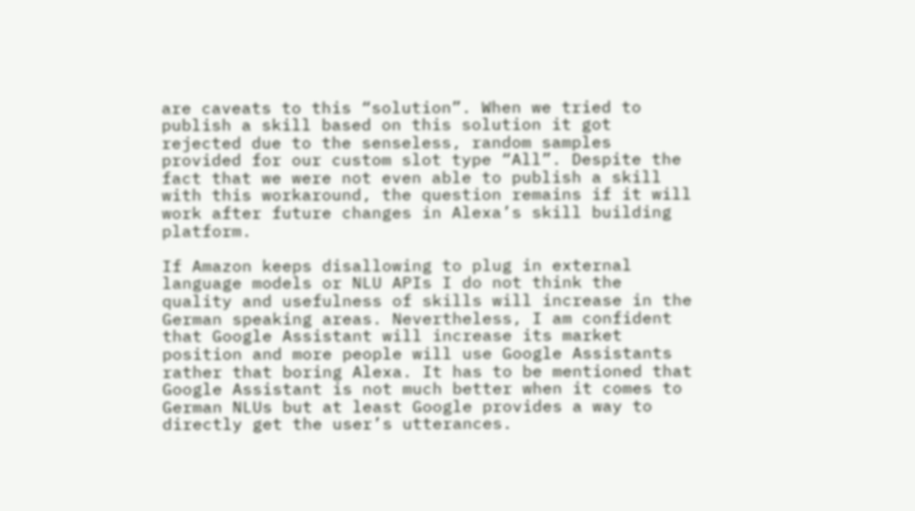are caveats to this “solution”. When we tried to publish a skill based on this solution it got rejected due to the senseless, random samples provided for our custom slot type “All”. Despite the fact that we were not even able to publish a skill with this workaround, the question remains if it will work after future changes in Alexa’s skill building platform.

If Amazon keeps disallowing to plug in external language models or NLU APIs I do not think the quality and usefulness of skills will increase in the German speaking areas. Nevertheless, I am confident that Google Assistant will increase its market position and more people will use Google Assistants rather that boring Alexa. It has to be mentioned that Google Assistant is not much better when it comes to German NLUs but at least Google provides a way to directly get the user’s utterances.